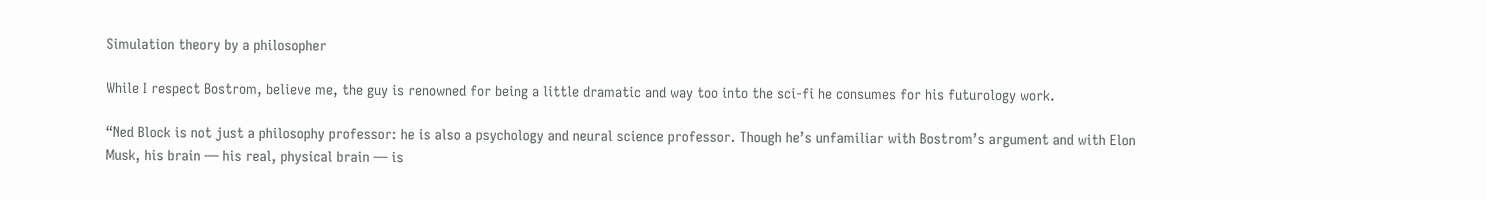Simulation theory by a philosopher

While I respect Bostrom, believe me, the guy is renowned for being a little dramatic and way too into the sci-fi he consumes for his futurology work.

“Ned Block is not just a philosophy professor: he is also a psychology and neural science professor. Though he’s unfamiliar with Bostrom’s argument and with Elon Musk, his brain — his real, physical brain — is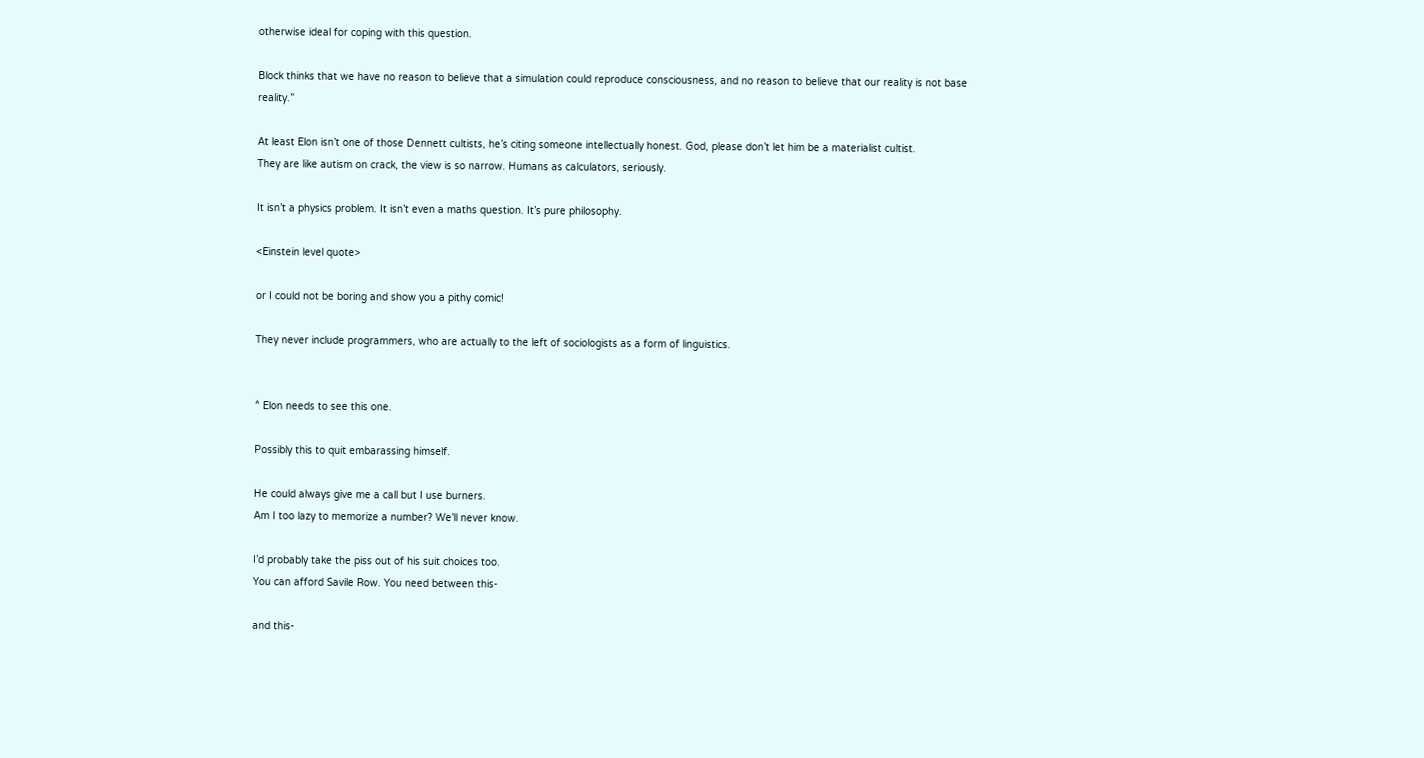otherwise ideal for coping with this question.

Block thinks that we have no reason to believe that a simulation could reproduce consciousness, and no reason to believe that our reality is not base reality.”

At least Elon isn’t one of those Dennett cultists, he’s citing someone intellectually honest. God, please don’t let him be a materialist cultist.
They are like autism on crack, the view is so narrow. Humans as calculators, seriously.

It isn’t a physics problem. It isn’t even a maths question. It’s pure philosophy.

<Einstein level quote>

or I could not be boring and show you a pithy comic!

They never include programmers, who are actually to the left of sociologists as a form of linguistics.


^ Elon needs to see this one.

Possibly this to quit embarassing himself.

He could always give me a call but I use burners.
Am I too lazy to memorize a number? We’ll never know.

I’d probably take the piss out of his suit choices too.
You can afford Savile Row. You need between this-

and this-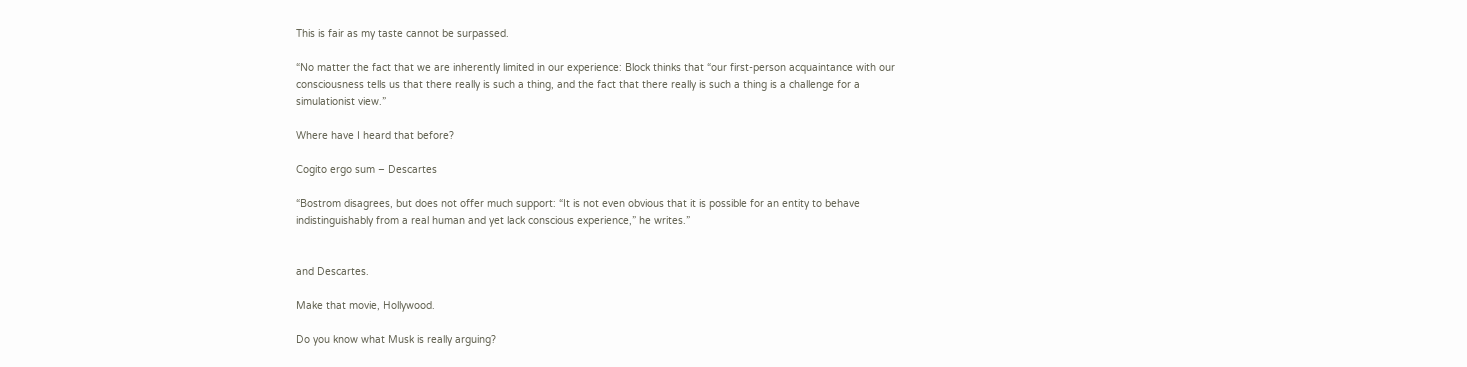This is fair as my taste cannot be surpassed.

“No matter the fact that we are inherently limited in our experience: Block thinks that “our first-person acquaintance with our consciousness tells us that there really is such a thing, and the fact that there really is such a thing is a challenge for a simulationist view.”

Where have I heard that before?

Cogito ergo sum – Descartes

“Bostrom disagrees, but does not offer much support: “It is not even obvious that it is possible for an entity to behave indistinguishably from a real human and yet lack conscious experience,” he writes.”


and Descartes.

Make that movie, Hollywood.

Do you know what Musk is really arguing?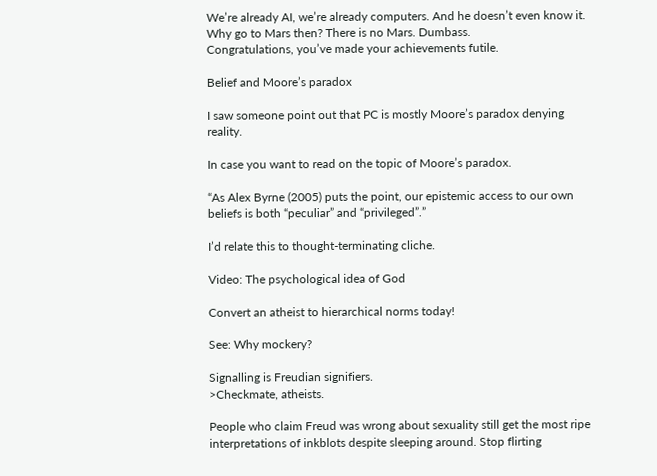We’re already AI, we’re already computers. And he doesn’t even know it.
Why go to Mars then? There is no Mars. Dumbass.
Congratulations, you’ve made your achievements futile.

Belief and Moore’s paradox

I saw someone point out that PC is mostly Moore’s paradox denying reality.

In case you want to read on the topic of Moore’s paradox.

“As Alex Byrne (2005) puts the point, our epistemic access to our own beliefs is both “peculiar” and “privileged”.”

I’d relate this to thought-terminating cliche.

Video: The psychological idea of God

Convert an atheist to hierarchical norms today!

See: Why mockery?

Signalling is Freudian signifiers.
>Checkmate, atheists.

People who claim Freud was wrong about sexuality still get the most ripe interpretations of inkblots despite sleeping around. Stop flirting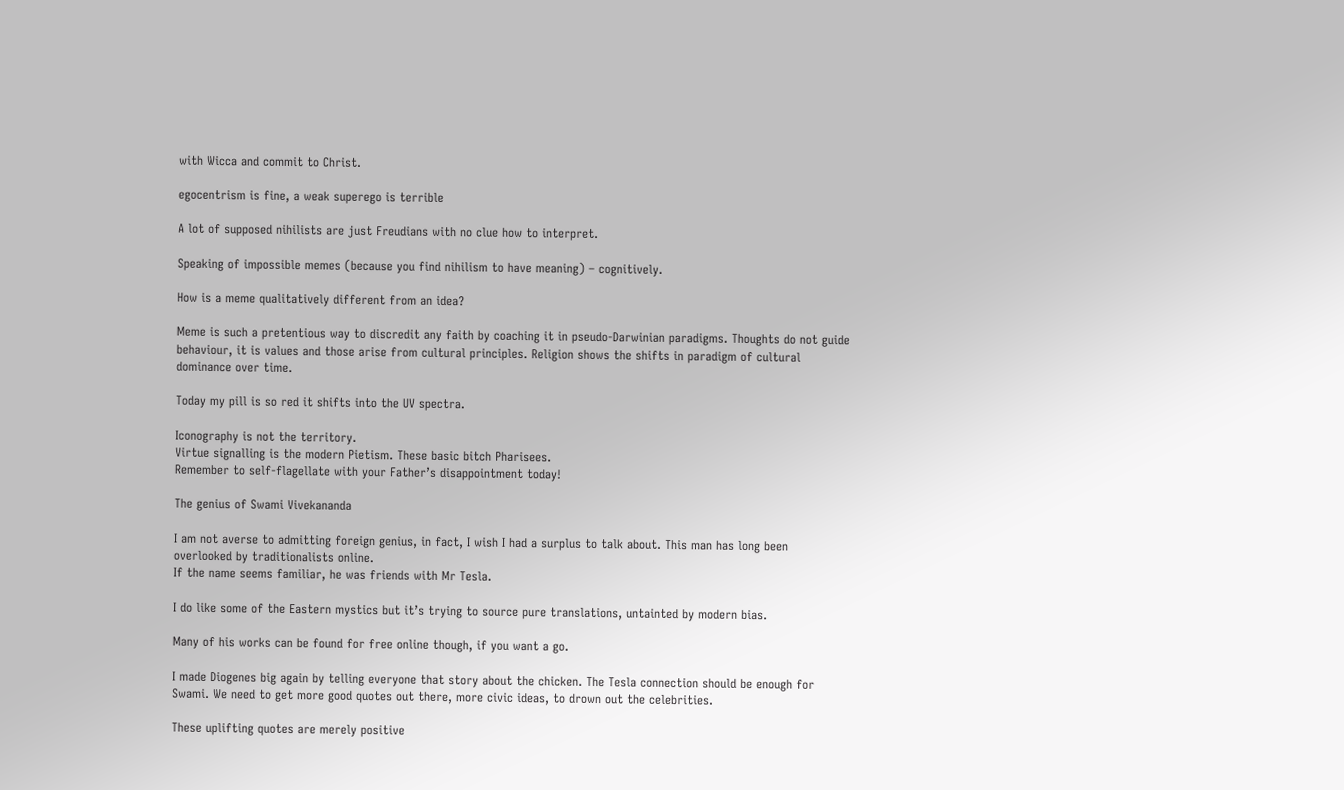with Wicca and commit to Christ.

egocentrism is fine, a weak superego is terrible

A lot of supposed nihilists are just Freudians with no clue how to interpret.

Speaking of impossible memes (because you find nihilism to have meaning) – cognitively.

How is a meme qualitatively different from an idea?

Meme is such a pretentious way to discredit any faith by coaching it in pseudo-Darwinian paradigms. Thoughts do not guide behaviour, it is values and those arise from cultural principles. Religion shows the shifts in paradigm of cultural dominance over time.

Today my pill is so red it shifts into the UV spectra.

Iconography is not the territory.
Virtue signalling is the modern Pietism. These basic bitch Pharisees.
Remember to self-flagellate with your Father’s disappointment today!

The genius of Swami Vivekananda

I am not averse to admitting foreign genius, in fact, I wish I had a surplus to talk about. This man has long been overlooked by traditionalists online.
If the name seems familiar, he was friends with Mr Tesla.

I do like some of the Eastern mystics but it’s trying to source pure translations, untainted by modern bias.

Many of his works can be found for free online though, if you want a go.

I made Diogenes big again by telling everyone that story about the chicken. The Tesla connection should be enough for Swami. We need to get more good quotes out there, more civic ideas, to drown out the celebrities.

These uplifting quotes are merely positive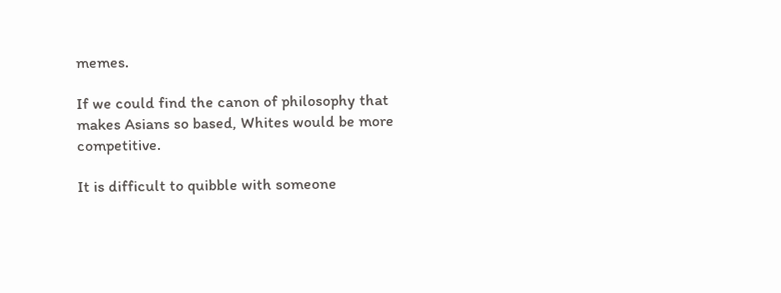memes.

If we could find the canon of philosophy that makes Asians so based, Whites would be more competitive.

It is difficult to quibble with someone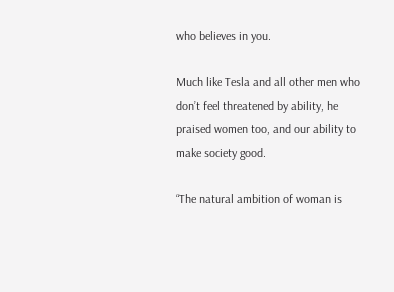who believes in you.

Much like Tesla and all other men who don’t feel threatened by ability, he praised women too, and our ability to make society good.

“The natural ambition of woman is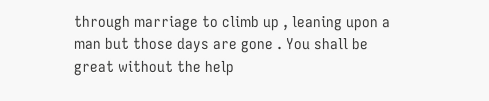through marriage to climb up , leaning upon a man but those days are gone . You shall be great without the help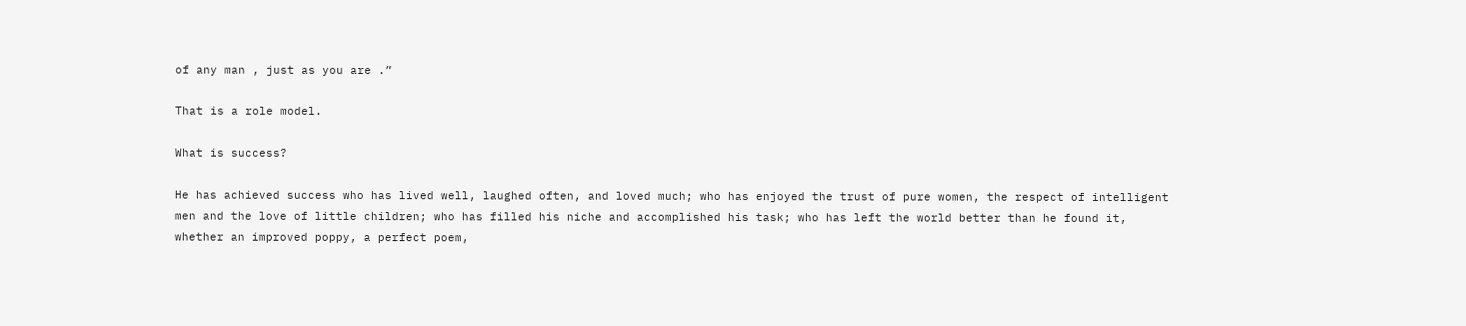of any man , just as you are .”

That is a role model.

What is success?

He has achieved success who has lived well, laughed often, and loved much; who has enjoyed the trust of pure women, the respect of intelligent men and the love of little children; who has filled his niche and accomplished his task; who has left the world better than he found it, whether an improved poppy, a perfect poem,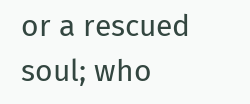or a rescued soul; who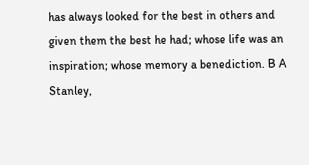has always looked for the best in others and given them the best he had; whose life was an inspiration; whose memory a benediction. B A Stanley,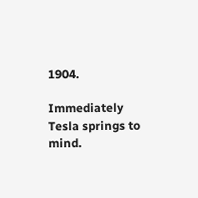1904.

Immediately Tesla springs to mind.